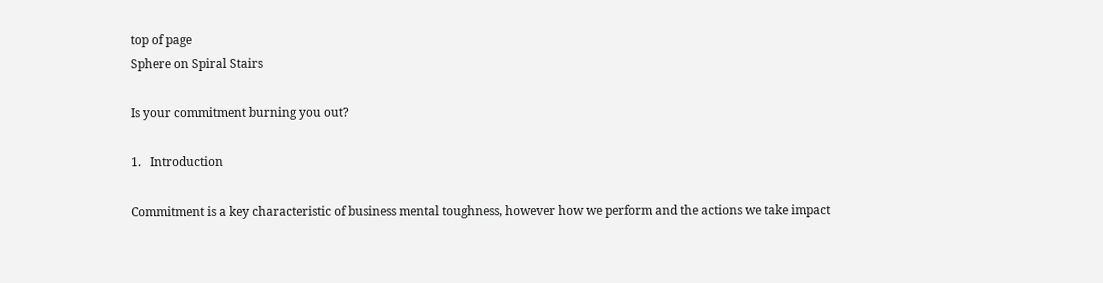top of page
Sphere on Spiral Stairs

Is your commitment burning you out?

1.   Introduction

Commitment is a key characteristic of business mental toughness, however how we perform and the actions we take impact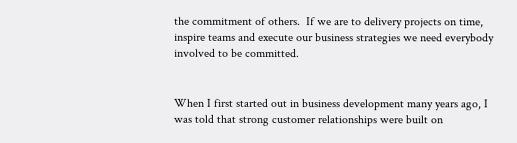the commitment of others.  If we are to delivery projects on time, inspire teams and execute our business strategies we need everybody involved to be committed.


When I first started out in business development many years ago, I was told that strong customer relationships were built on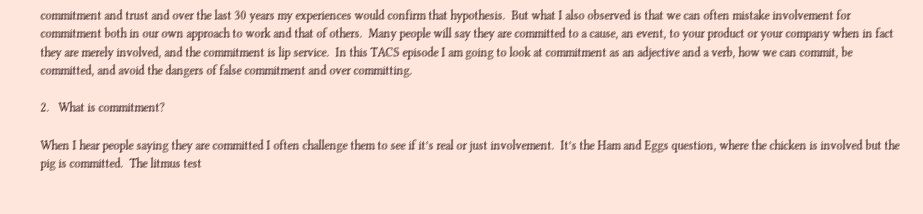commitment and trust and over the last 30 years my experiences would confirm that hypothesis.  But what I also observed is that we can often mistake involvement for commitment both in our own approach to work and that of others.  Many people will say they are committed to a cause, an event, to your product or your company when in fact they are merely involved, and the commitment is lip service.  In this TACS episode I am going to look at commitment as an adjective and a verb, how we can commit, be committed, and avoid the dangers of false commitment and over committing.

2.   What is commitment?

When I hear people saying they are committed I often challenge them to see if it’s real or just involvement.  It’s the Ham and Eggs question, where the chicken is involved but the pig is committed.  The litmus test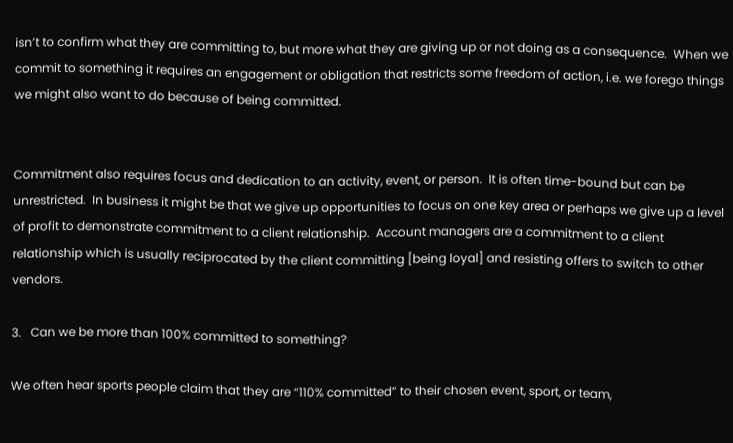isn’t to confirm what they are committing to, but more what they are giving up or not doing as a consequence.  When we commit to something it requires an engagement or obligation that restricts some freedom of action, i.e. we forego things we might also want to do because of being committed.


Commitment also requires focus and dedication to an activity, event, or person.  It is often time-bound but can be unrestricted.  In business it might be that we give up opportunities to focus on one key area or perhaps we give up a level of profit to demonstrate commitment to a client relationship.  Account managers are a commitment to a client relationship which is usually reciprocated by the client committing [being loyal] and resisting offers to switch to other vendors.

3.   Can we be more than 100% committed to something?

We often hear sports people claim that they are “110% committed” to their chosen event, sport, or team,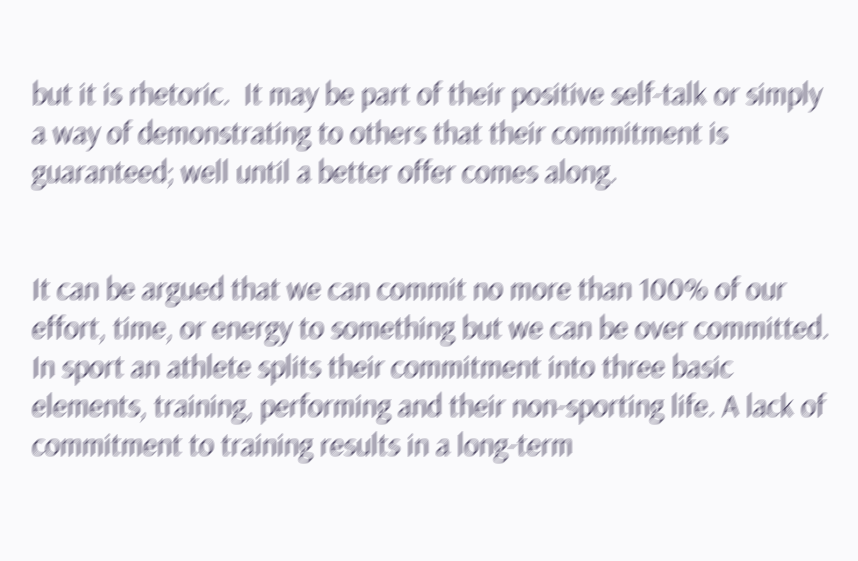but it is rhetoric.  It may be part of their positive self-talk or simply a way of demonstrating to others that their commitment is guaranteed; well until a better offer comes along.


It can be argued that we can commit no more than 100% of our effort, time, or energy to something but we can be over committed.  In sport an athlete splits their commitment into three basic elements, training, performing and their non-sporting life. A lack of commitment to training results in a long-term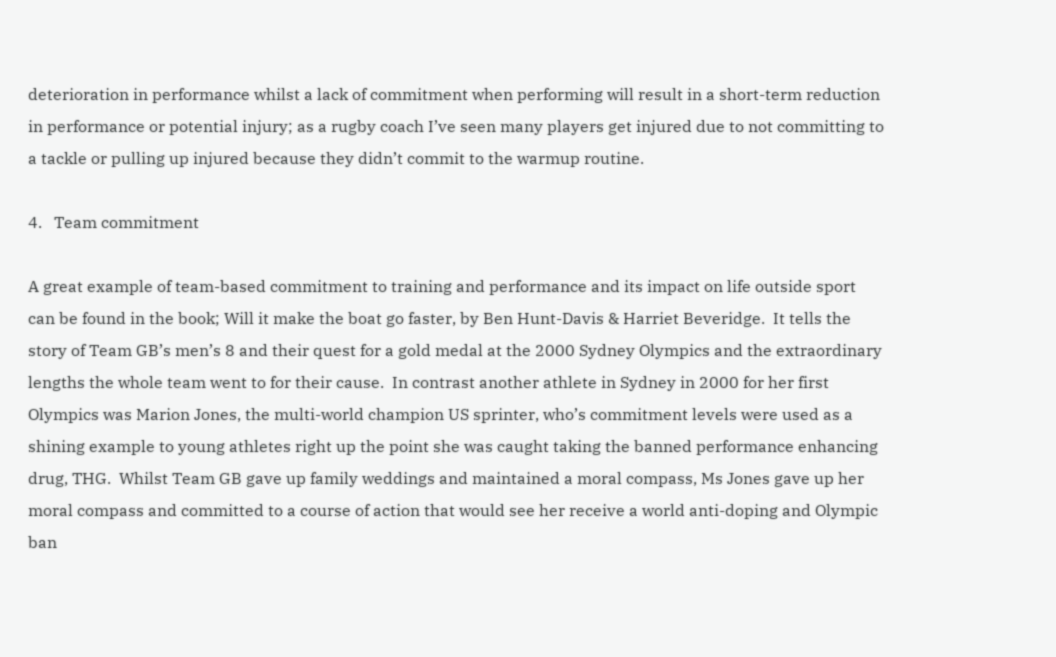deterioration in performance whilst a lack of commitment when performing will result in a short-term reduction in performance or potential injury; as a rugby coach I’ve seen many players get injured due to not committing to a tackle or pulling up injured because they didn’t commit to the warmup routine.

4.   Team commitment

A great example of team-based commitment to training and performance and its impact on life outside sport can be found in the book; Will it make the boat go faster, by Ben Hunt-Davis & Harriet Beveridge.  It tells the story of Team GB’s men’s 8 and their quest for a gold medal at the 2000 Sydney Olympics and the extraordinary lengths the whole team went to for their cause.  In contrast another athlete in Sydney in 2000 for her first Olympics was Marion Jones, the multi-world champion US sprinter, who’s commitment levels were used as a shining example to young athletes right up the point she was caught taking the banned performance enhancing drug, THG.  Whilst Team GB gave up family weddings and maintained a moral compass, Ms Jones gave up her moral compass and committed to a course of action that would see her receive a world anti-doping and Olympic ban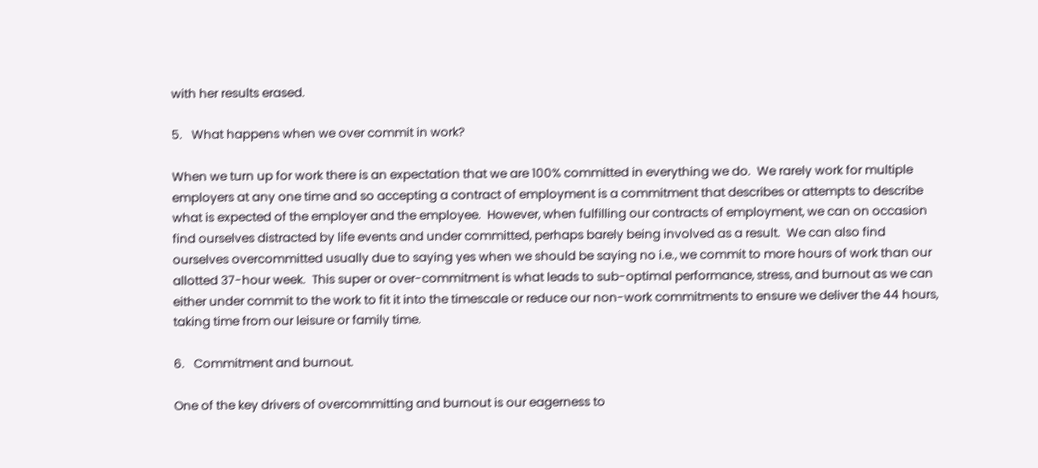with her results erased.

5.   What happens when we over commit in work?

When we turn up for work there is an expectation that we are 100% committed in everything we do.  We rarely work for multiple employers at any one time and so accepting a contract of employment is a commitment that describes or attempts to describe what is expected of the employer and the employee.  However, when fulfilling our contracts of employment, we can on occasion find ourselves distracted by life events and under committed, perhaps barely being involved as a result.  We can also find ourselves overcommitted usually due to saying yes when we should be saying no i.e., we commit to more hours of work than our allotted 37-hour week.  This super or over-commitment is what leads to sub-optimal performance, stress, and burnout as we can either under commit to the work to fit it into the timescale or reduce our non-work commitments to ensure we deliver the 44 hours, taking time from our leisure or family time.

6.   Commitment and burnout.

One of the key drivers of overcommitting and burnout is our eagerness to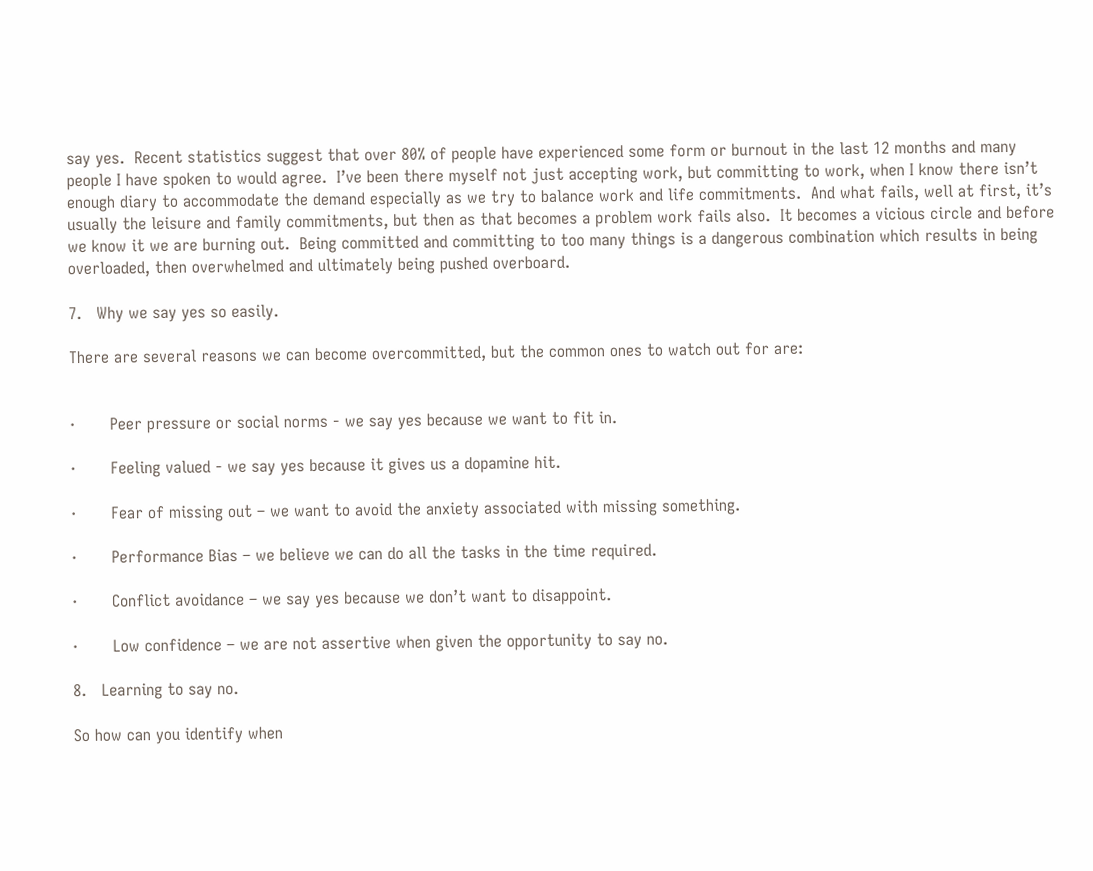say yes.  Recent statistics suggest that over 80% of people have experienced some form or burnout in the last 12 months and many people I have spoken to would agree.  I’ve been there myself not just accepting work, but committing to work, when I know there isn’t enough diary to accommodate the demand especially as we try to balance work and life commitments.  And what fails, well at first, it’s usually the leisure and family commitments, but then as that becomes a problem work fails also.  It becomes a vicious circle and before we know it we are burning out.  Being committed and committing to too many things is a dangerous combination which results in being overloaded, then overwhelmed and ultimately being pushed overboard.

7.   Why we say yes so easily.

There are several reasons we can become overcommitted, but the common ones to watch out for are:


·       Peer pressure or social norms - we say yes because we want to fit in.

·       Feeling valued - we say yes because it gives us a dopamine hit.

·       Fear of missing out – we want to avoid the anxiety associated with missing something.

·       Performance Bias – we believe we can do all the tasks in the time required.

·       Conflict avoidance – we say yes because we don’t want to disappoint.

·       Low confidence – we are not assertive when given the opportunity to say no.

8.   Learning to say no.

So how can you identify when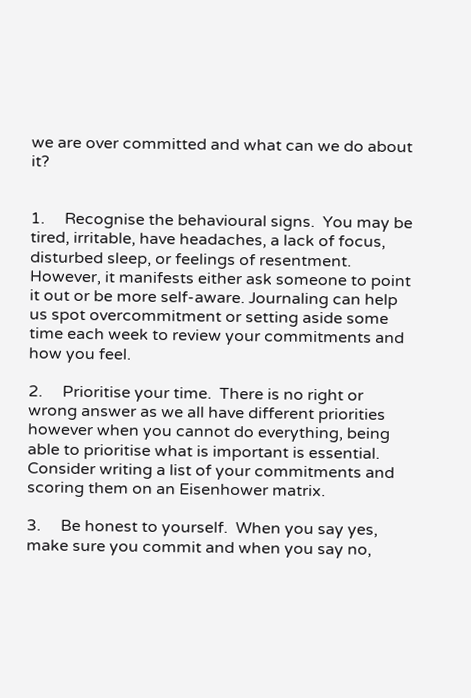we are over committed and what can we do about it?


1.     Recognise the behavioural signs.  You may be tired, irritable, have headaches, a lack of focus, disturbed sleep, or feelings of resentment.  However, it manifests either ask someone to point it out or be more self-aware. Journaling can help us spot overcommitment or setting aside some time each week to review your commitments and how you feel.

2.     Prioritise your time.  There is no right or wrong answer as we all have different priorities however when you cannot do everything, being able to prioritise what is important is essential.  Consider writing a list of your commitments and scoring them on an Eisenhower matrix.

3.     Be honest to yourself.  When you say yes, make sure you commit and when you say no,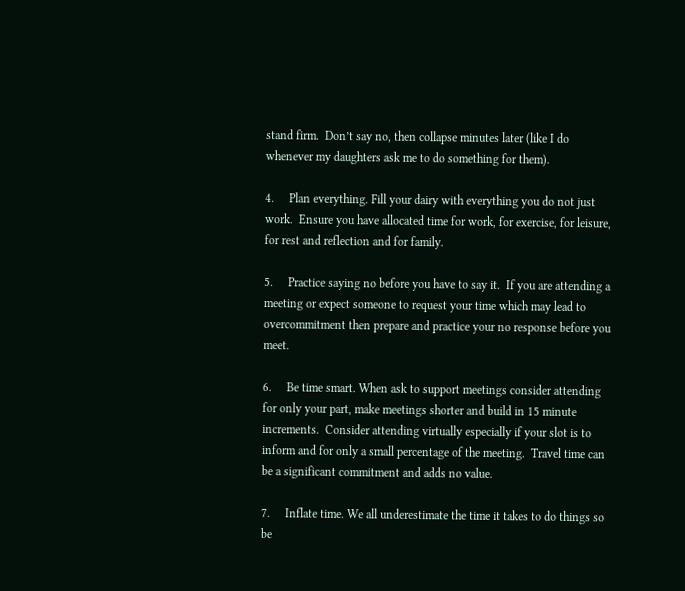stand firm.  Don’t say no, then collapse minutes later (like I do whenever my daughters ask me to do something for them).

4.     Plan everything. Fill your dairy with everything you do not just work.  Ensure you have allocated time for work, for exercise, for leisure, for rest and reflection and for family.

5.     Practice saying no before you have to say it.  If you are attending a meeting or expect someone to request your time which may lead to overcommitment then prepare and practice your no response before you meet.

6.     Be time smart. When ask to support meetings consider attending for only your part, make meetings shorter and build in 15 minute increments.  Consider attending virtually especially if your slot is to inform and for only a small percentage of the meeting.  Travel time can be a significant commitment and adds no value.

7.     Inflate time. We all underestimate the time it takes to do things so be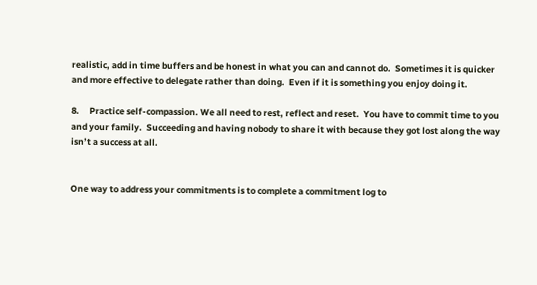realistic, add in time buffers and be honest in what you can and cannot do.  Sometimes it is quicker and more effective to delegate rather than doing.  Even if it is something you enjoy doing it.

8.     Practice self-compassion. We all need to rest, reflect and reset.  You have to commit time to you and your family.  Succeeding and having nobody to share it with because they got lost along the way isn’t a success at all.


One way to address your commitments is to complete a commitment log to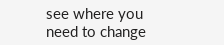see where you need to change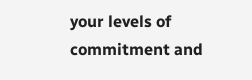your levels of commitment and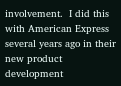involvement.  I did this with American Express several years ago in their new product development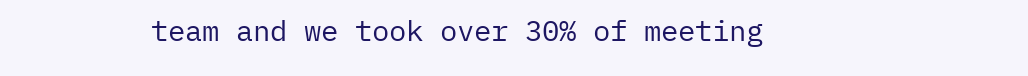team and we took over 30% of meeting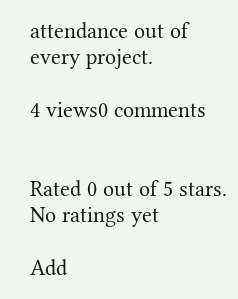attendance out of every project.

4 views0 comments


Rated 0 out of 5 stars.
No ratings yet

Add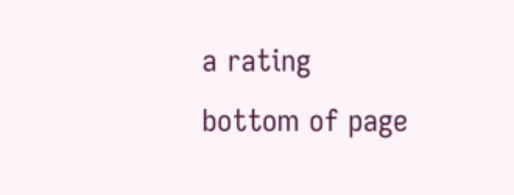a rating
bottom of page